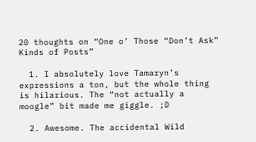20 thoughts on “One o’ Those “Don’t Ask” Kinds of Posts”

  1. I absolutely love Tamaryn’s expressions a ton, but the whole thing is hilarious. The “not actually a moogle” bit made me giggle. ;D

  2. Awesome. The accidental Wild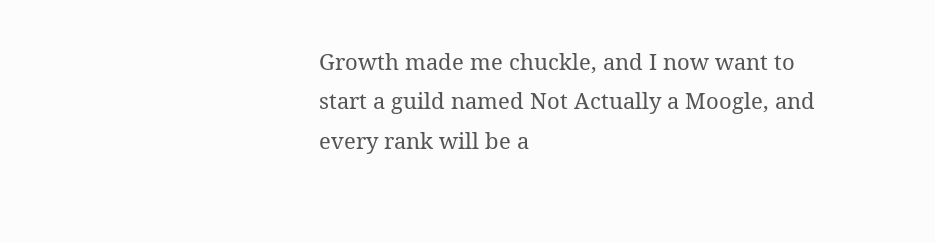Growth made me chuckle, and I now want to start a guild named Not Actually a Moogle, and every rank will be a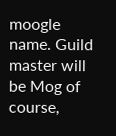moogle name. Guild master will be Mog of course,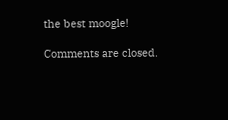the best moogle!

Comments are closed.